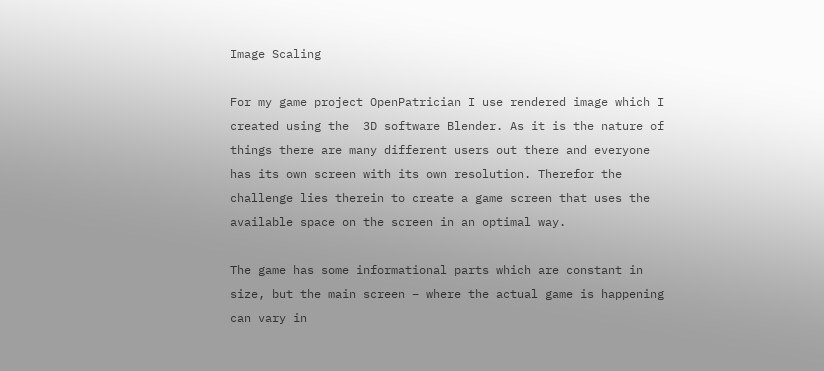Image Scaling

For my game project OpenPatrician I use rendered image which I created using the  3D software Blender. As it is the nature of things there are many different users out there and everyone has its own screen with its own resolution. Therefor the challenge lies therein to create a game screen that uses the available space on the screen in an optimal way.

The game has some informational parts which are constant in size, but the main screen – where the actual game is happening can vary in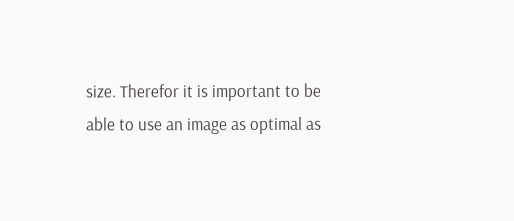size. Therefor it is important to be able to use an image as optimal as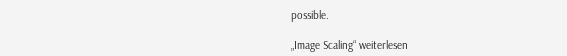possible.

„Image Scaling“ weiterlesen